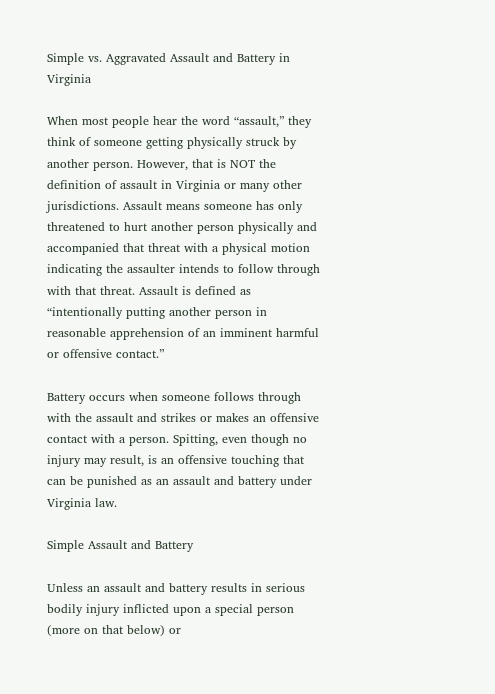Simple vs. Aggravated Assault and Battery in Virginia

When most people hear the word “assault,” they think of someone getting physically struck by another person. However, that is NOT the definition of assault in Virginia or many other jurisdictions. Assault means someone has only threatened to hurt another person physically and accompanied that threat with a physical motion indicating the assaulter intends to follow through with that threat. Assault is defined as “intentionally putting another person in reasonable apprehension of an imminent harmful or offensive contact.”

Battery occurs when someone follows through with the assault and strikes or makes an offensive contact with a person. Spitting, even though no injury may result, is an offensive touching that can be punished as an assault and battery under Virginia law.

Simple Assault and Battery

Unless an assault and battery results in serious bodily injury inflicted upon a special person (more on that below) or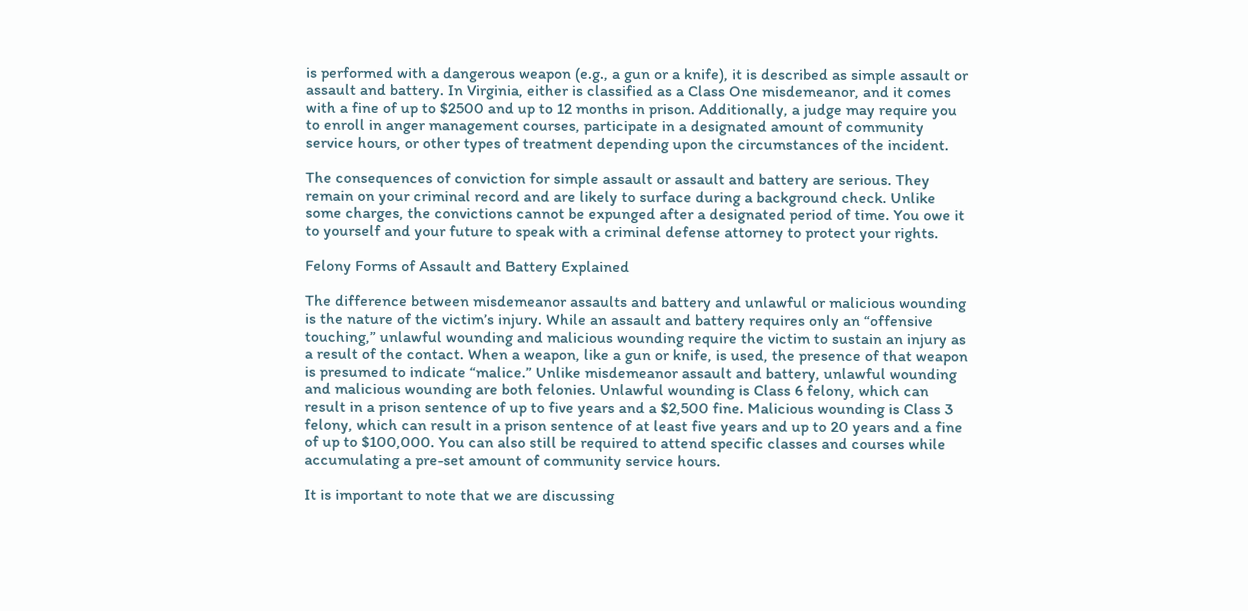is performed with a dangerous weapon (e.g., a gun or a knife), it is described as simple assault or assault and battery. In Virginia, either is classified as a Class One misdemeanor, and it comes with a fine of up to $2500 and up to 12 months in prison. Additionally, a judge may require you to enroll in anger management courses, participate in a designated amount of community service hours, or other types of treatment depending upon the circumstances of the incident.

The consequences of conviction for simple assault or assault and battery are serious. They remain on your criminal record and are likely to surface during a background check. Unlike some charges, the convictions cannot be expunged after a designated period of time. You owe it to yourself and your future to speak with a criminal defense attorney to protect your rights.

Felony Forms of Assault and Battery Explained

The difference between misdemeanor assaults and battery and unlawful or malicious wounding is the nature of the victim’s injury. While an assault and battery requires only an “offensive touching,” unlawful wounding and malicious wounding require the victim to sustain an injury as a result of the contact. When a weapon, like a gun or knife, is used, the presence of that weapon is presumed to indicate “malice.” Unlike misdemeanor assault and battery, unlawful wounding and malicious wounding are both felonies. Unlawful wounding is Class 6 felony, which can result in a prison sentence of up to five years and a $2,500 fine. Malicious wounding is Class 3 felony, which can result in a prison sentence of at least five years and up to 20 years and a fine of up to $100,000. You can also still be required to attend specific classes and courses while accumulating a pre-set amount of community service hours.

It is important to note that we are discussing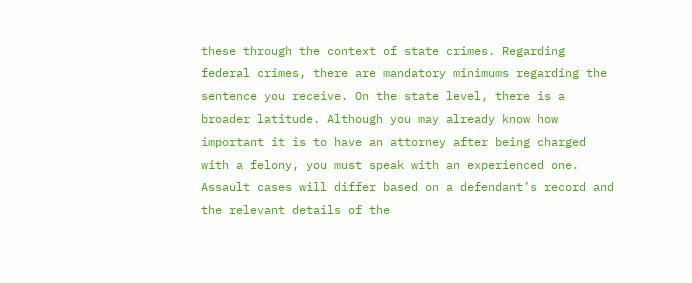these through the context of state crimes. Regarding federal crimes, there are mandatory minimums regarding the sentence you receive. On the state level, there is a broader latitude. Although you may already know how important it is to have an attorney after being charged with a felony, you must speak with an experienced one. Assault cases will differ based on a defendant’s record and the relevant details of the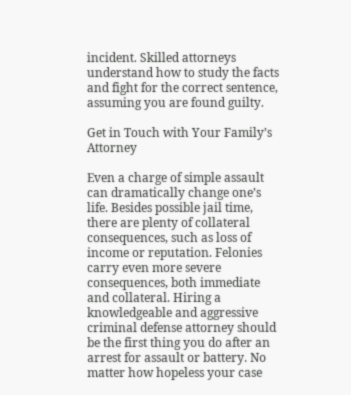incident. Skilled attorneys understand how to study the facts and fight for the correct sentence, assuming you are found guilty.

Get in Touch with Your Family’s Attorney

Even a charge of simple assault can dramatically change one’s life. Besides possible jail time, there are plenty of collateral consequences, such as loss of income or reputation. Felonies carry even more severe consequences, both immediate and collateral. Hiring a knowledgeable and aggressive criminal defense attorney should be the first thing you do after an arrest for assault or battery. No matter how hopeless your case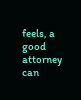feels, a good attorney can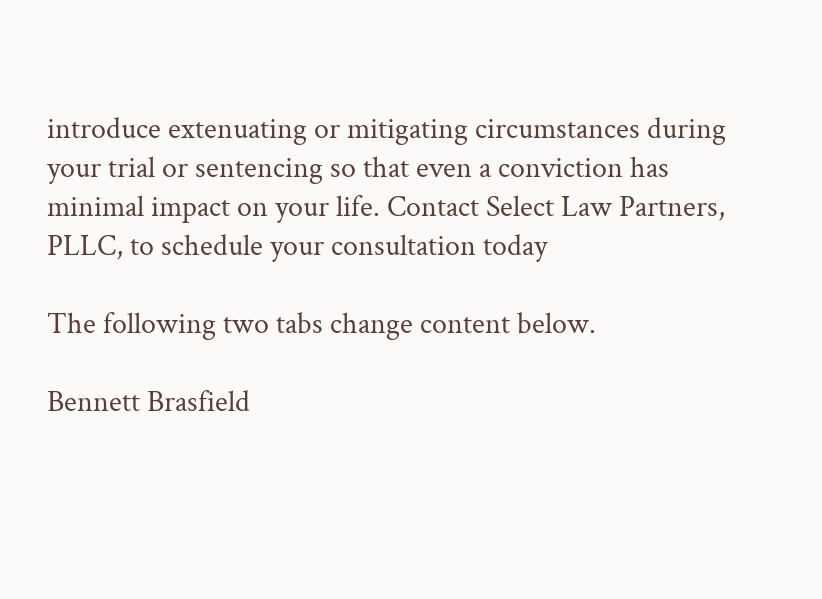introduce extenuating or mitigating circumstances during your trial or sentencing so that even a conviction has minimal impact on your life. Contact Select Law Partners, PLLC, to schedule your consultation today

The following two tabs change content below.

Bennett Brasfield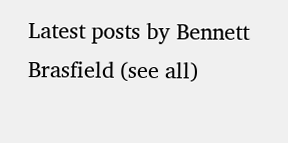Latest posts by Bennett Brasfield (see all)